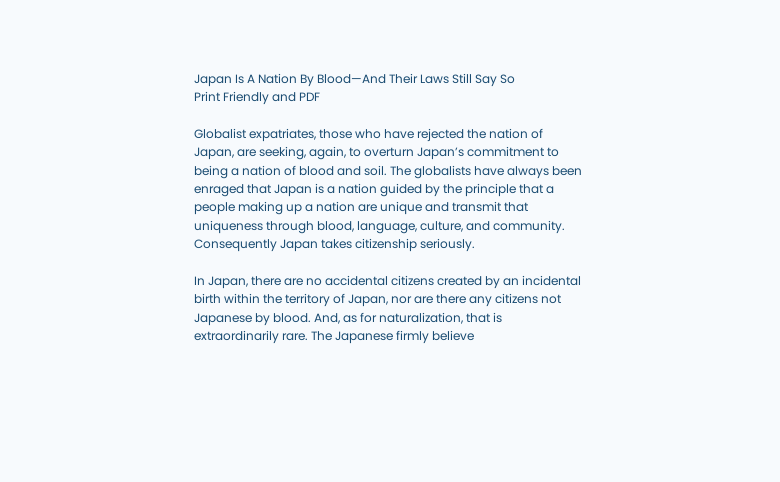Japan Is A Nation By Blood—And Their Laws Still Say So
Print Friendly and PDF

Globalist expatriates, those who have rejected the nation of Japan, are seeking, again, to overturn Japan’s commitment to being a nation of blood and soil. The globalists have always been enraged that Japan is a nation guided by the principle that a people making up a nation are unique and transmit that uniqueness through blood, language, culture, and community. Consequently Japan takes citizenship seriously.

In Japan, there are no accidental citizens created by an incidental birth within the territory of Japan, nor are there any citizens not Japanese by blood. And, as for naturalization, that is extraordinarily rare. The Japanese firmly believe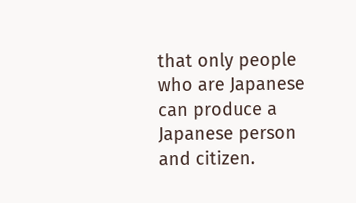that only people who are Japanese can produce a Japanese person and citizen.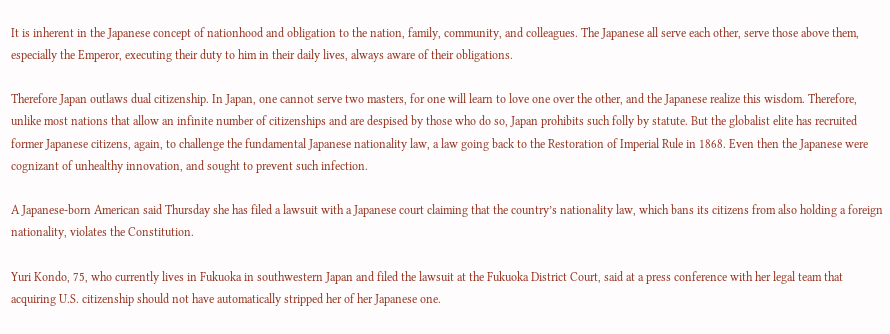It is inherent in the Japanese concept of nationhood and obligation to the nation, family, community, and colleagues. The Japanese all serve each other, serve those above them, especially the Emperor, executing their duty to him in their daily lives, always aware of their obligations.

Therefore Japan outlaws dual citizenship. In Japan, one cannot serve two masters, for one will learn to love one over the other, and the Japanese realize this wisdom. Therefore, unlike most nations that allow an infinite number of citizenships and are despised by those who do so, Japan prohibits such folly by statute. But the globalist elite has recruited former Japanese citizens, again, to challenge the fundamental Japanese nationality law, a law going back to the Restoration of Imperial Rule in 1868. Even then the Japanese were cognizant of unhealthy innovation, and sought to prevent such infection.

A Japanese-born American said Thursday she has filed a lawsuit with a Japanese court claiming that the country’s nationality law, which bans its citizens from also holding a foreign nationality, violates the Constitution.

Yuri Kondo, 75, who currently lives in Fukuoka in southwestern Japan and filed the lawsuit at the Fukuoka District Court, said at a press conference with her legal team that acquiring U.S. citizenship should not have automatically stripped her of her Japanese one.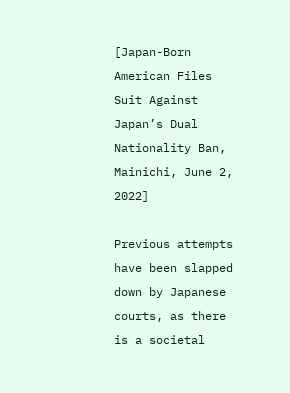[Japan-Born American Files Suit Against Japan’s Dual Nationality Ban,  Mainichi, June 2, 2022]

Previous attempts have been slapped down by Japanese courts, as there is a societal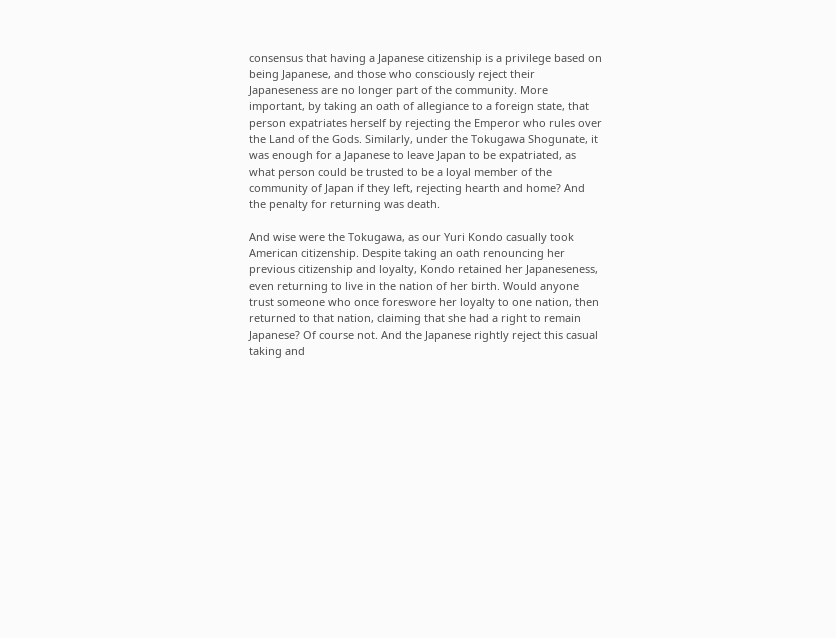consensus that having a Japanese citizenship is a privilege based on being Japanese, and those who consciously reject their Japaneseness are no longer part of the community. More important, by taking an oath of allegiance to a foreign state, that person expatriates herself by rejecting the Emperor who rules over the Land of the Gods. Similarly, under the Tokugawa Shogunate, it was enough for a Japanese to leave Japan to be expatriated, as what person could be trusted to be a loyal member of the community of Japan if they left, rejecting hearth and home? And the penalty for returning was death.

And wise were the Tokugawa, as our Yuri Kondo casually took American citizenship. Despite taking an oath renouncing her previous citizenship and loyalty, Kondo retained her Japaneseness, even returning to live in the nation of her birth. Would anyone trust someone who once foreswore her loyalty to one nation, then returned to that nation, claiming that she had a right to remain Japanese? Of course not. And the Japanese rightly reject this casual taking and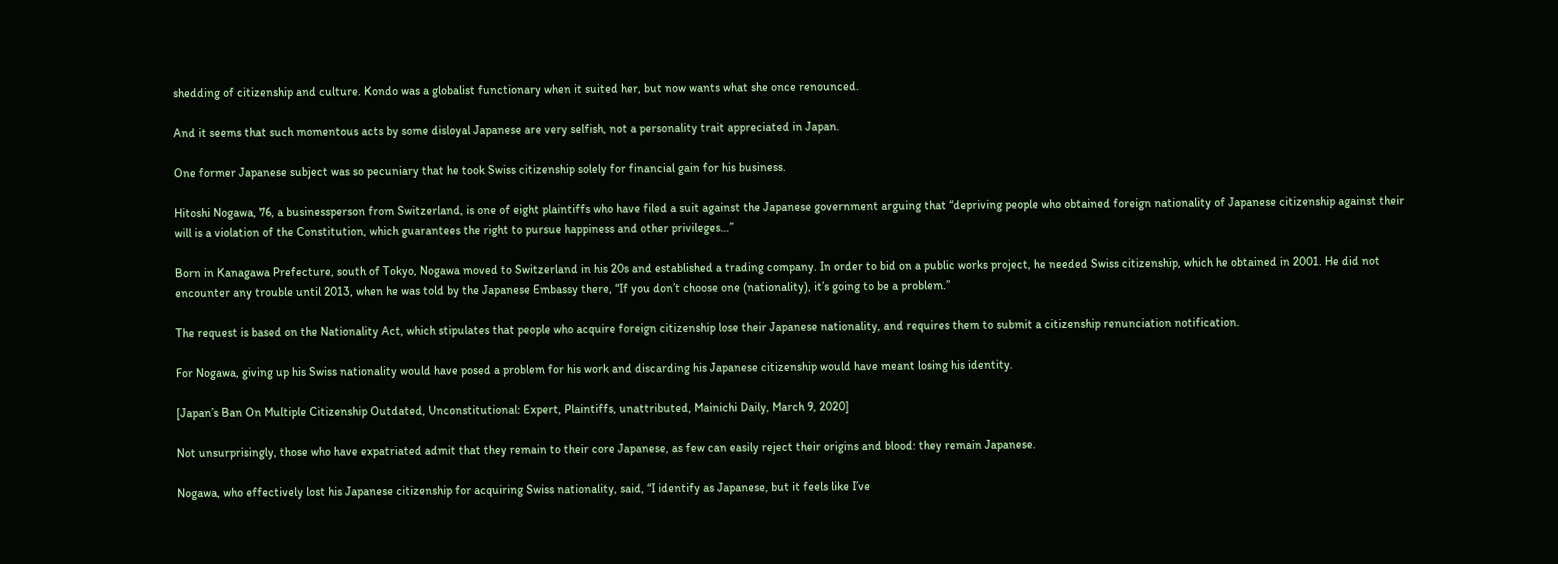shedding of citizenship and culture. Kondo was a globalist functionary when it suited her, but now wants what she once renounced.

And it seems that such momentous acts by some disloyal Japanese are very selfish, not a personality trait appreciated in Japan.

One former Japanese subject was so pecuniary that he took Swiss citizenship solely for financial gain for his business.

Hitoshi Nogawa, 76, a businessperson from Switzerland, is one of eight plaintiffs who have filed a suit against the Japanese government arguing that “depriving people who obtained foreign nationality of Japanese citizenship against their will is a violation of the Constitution, which guarantees the right to pursue happiness and other privileges…”

Born in Kanagawa Prefecture, south of Tokyo, Nogawa moved to Switzerland in his 20s and established a trading company. In order to bid on a public works project, he needed Swiss citizenship, which he obtained in 2001. He did not encounter any trouble until 2013, when he was told by the Japanese Embassy there, “If you don’t choose one (nationality), it’s going to be a problem.”

The request is based on the Nationality Act, which stipulates that people who acquire foreign citizenship lose their Japanese nationality, and requires them to submit a citizenship renunciation notification.

For Nogawa, giving up his Swiss nationality would have posed a problem for his work and discarding his Japanese citizenship would have meant losing his identity.

[Japan’s Ban On Multiple Citizenship Outdated, Unconstitutional: Expert, Plaintiffs, unattributed, Mainichi Daily, March 9, 2020]

Not unsurprisingly, those who have expatriated admit that they remain to their core Japanese, as few can easily reject their origins and blood: they remain Japanese.

Nogawa, who effectively lost his Japanese citizenship for acquiring Swiss nationality, said, “I identify as Japanese, but it feels like I’ve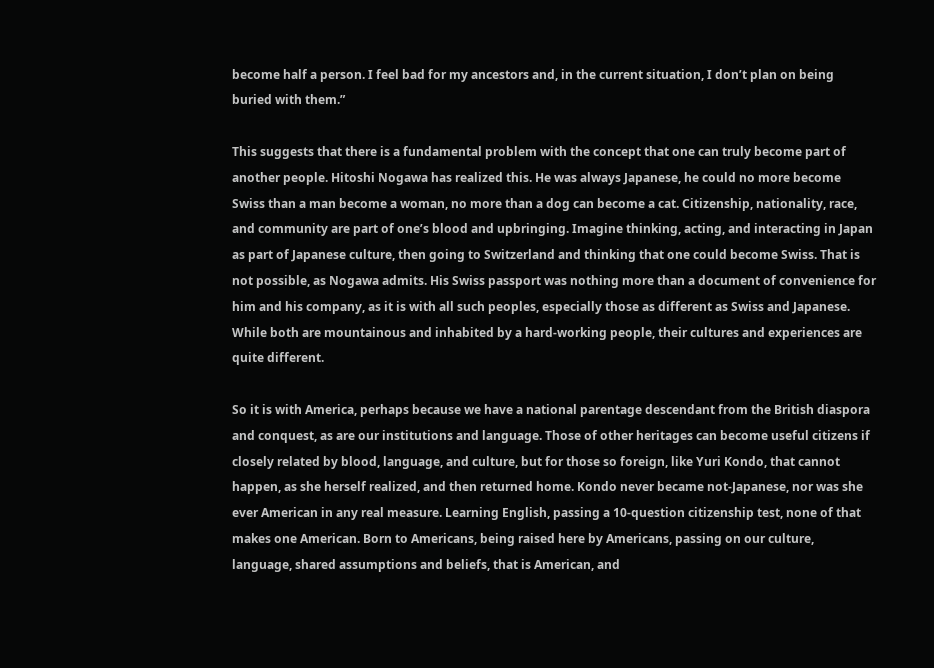become half a person. I feel bad for my ancestors and, in the current situation, I don’t plan on being buried with them.”

This suggests that there is a fundamental problem with the concept that one can truly become part of another people. Hitoshi Nogawa has realized this. He was always Japanese, he could no more become Swiss than a man become a woman, no more than a dog can become a cat. Citizenship, nationality, race, and community are part of one’s blood and upbringing. Imagine thinking, acting, and interacting in Japan as part of Japanese culture, then going to Switzerland and thinking that one could become Swiss. That is not possible, as Nogawa admits. His Swiss passport was nothing more than a document of convenience for him and his company, as it is with all such peoples, especially those as different as Swiss and Japanese. While both are mountainous and inhabited by a hard-working people, their cultures and experiences are quite different.

So it is with America, perhaps because we have a national parentage descendant from the British diaspora and conquest, as are our institutions and language. Those of other heritages can become useful citizens if closely related by blood, language, and culture, but for those so foreign, like Yuri Kondo, that cannot happen, as she herself realized, and then returned home. Kondo never became not-Japanese, nor was she ever American in any real measure. Learning English, passing a 10-question citizenship test, none of that makes one American. Born to Americans, being raised here by Americans, passing on our culture, language, shared assumptions and beliefs, that is American, and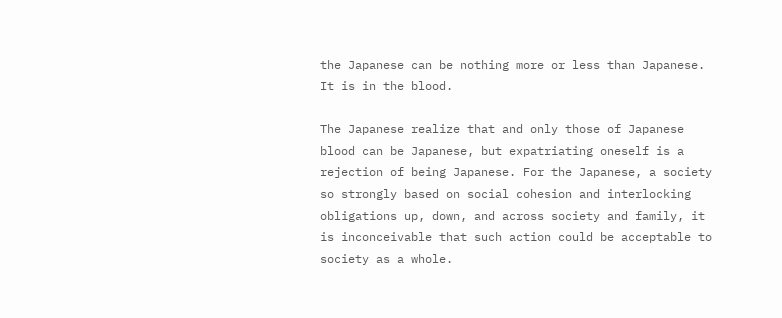the Japanese can be nothing more or less than Japanese. It is in the blood.

The Japanese realize that and only those of Japanese blood can be Japanese, but expatriating oneself is a rejection of being Japanese. For the Japanese, a society so strongly based on social cohesion and interlocking obligations up, down, and across society and family, it is inconceivable that such action could be acceptable to society as a whole.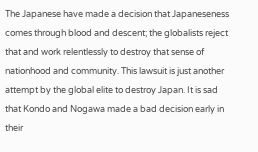The Japanese have made a decision that Japaneseness comes through blood and descent; the globalists reject that and work relentlessly to destroy that sense of nationhood and community. This lawsuit is just another attempt by the global elite to destroy Japan. It is sad that Kondo and Nogawa made a bad decision early in their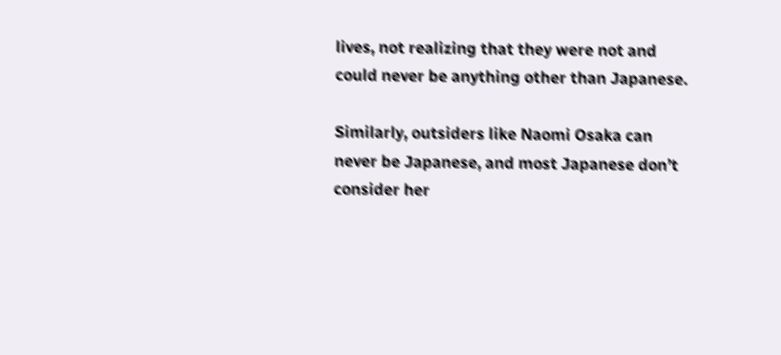lives, not realizing that they were not and could never be anything other than Japanese.

Similarly, outsiders like Naomi Osaka can never be Japanese, and most Japanese don’t consider her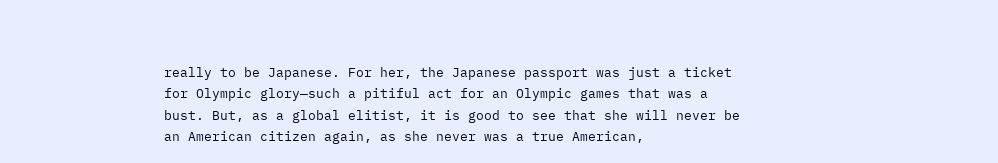really to be Japanese. For her, the Japanese passport was just a ticket for Olympic glory—such a pitiful act for an Olympic games that was a bust. But, as a global elitist, it is good to see that she will never be an American citizen again, as she never was a true American,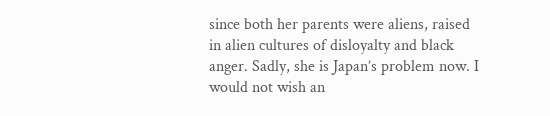since both her parents were aliens, raised in alien cultures of disloyalty and black anger. Sadly, she is Japan’s problem now. I would not wish an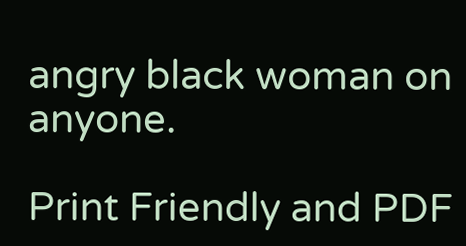angry black woman on anyone.

Print Friendly and PDF